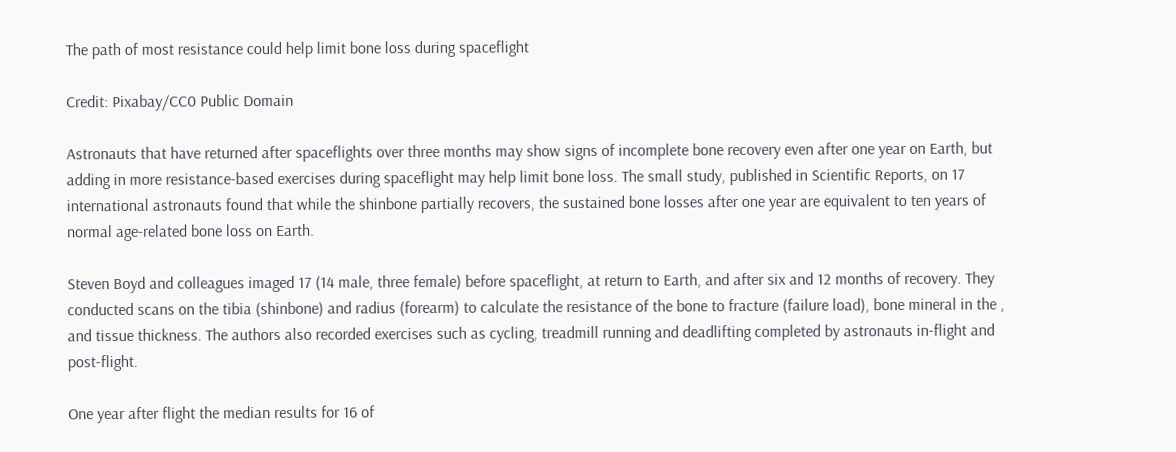The path of most resistance could help limit bone loss during spaceflight

Credit: Pixabay/CC0 Public Domain

Astronauts that have returned after spaceflights over three months may show signs of incomplete bone recovery even after one year on Earth, but adding in more resistance-based exercises during spaceflight may help limit bone loss. The small study, published in Scientific Reports, on 17 international astronauts found that while the shinbone partially recovers, the sustained bone losses after one year are equivalent to ten years of normal age-related bone loss on Earth.

Steven Boyd and colleagues imaged 17 (14 male, three female) before spaceflight, at return to Earth, and after six and 12 months of recovery. They conducted scans on the tibia (shinbone) and radius (forearm) to calculate the resistance of the bone to fracture (failure load), bone mineral in the , and tissue thickness. The authors also recorded exercises such as cycling, treadmill running and deadlifting completed by astronauts in-flight and post-flight.

One year after flight the median results for 16 of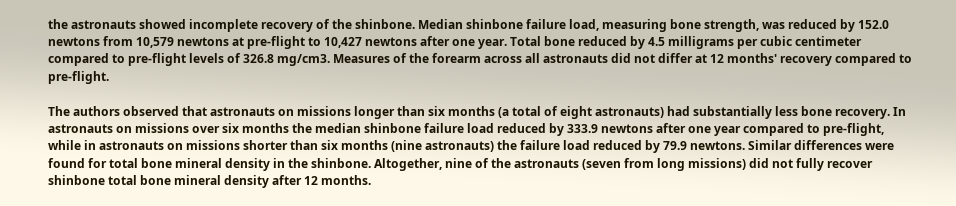the astronauts showed incomplete recovery of the shinbone. Median shinbone failure load, measuring bone strength, was reduced by 152.0 newtons from 10,579 newtons at pre-flight to 10,427 newtons after one year. Total bone reduced by 4.5 milligrams per cubic centimeter compared to pre-flight levels of 326.8 mg/cm3. Measures of the forearm across all astronauts did not differ at 12 months' recovery compared to pre-flight.

The authors observed that astronauts on missions longer than six months (a total of eight astronauts) had substantially less bone recovery. In astronauts on missions over six months the median shinbone failure load reduced by 333.9 newtons after one year compared to pre-flight, while in astronauts on missions shorter than six months (nine astronauts) the failure load reduced by 79.9 newtons. Similar differences were found for total bone mineral density in the shinbone. Altogether, nine of the astronauts (seven from long missions) did not fully recover shinbone total bone mineral density after 12 months.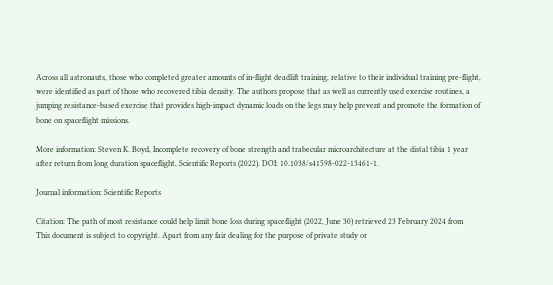Across all astronauts, those who completed greater amounts of in-flight deadlift training, relative to their individual training pre-flight, were identified as part of those who recovered tibia density. The authors propose that as well as currently used exercise routines, a jumping resistance-based exercise that provides high-impact dynamic loads on the legs may help prevent and promote the formation of bone on spaceflight missions.

More information: Steven K. Boyd, Incomplete recovery of bone strength and trabecular microarchitecture at the distal tibia 1 year after return from long duration spaceflight, Scientific Reports (2022). DOI: 10.1038/s41598-022-13461-1.

Journal information: Scientific Reports

Citation: The path of most resistance could help limit bone loss during spaceflight (2022, June 30) retrieved 23 February 2024 from
This document is subject to copyright. Apart from any fair dealing for the purpose of private study or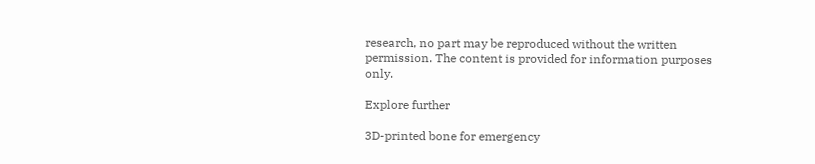research, no part may be reproduced without the written permission. The content is provided for information purposes only.

Explore further

3D-printed bone for emergency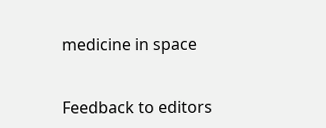medicine in space


Feedback to editors